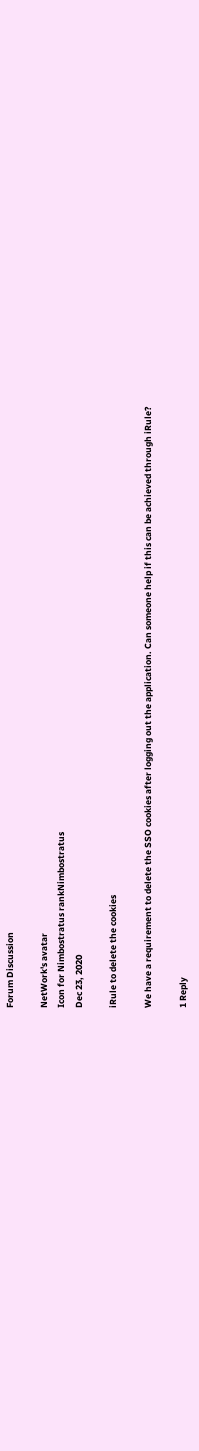Forum Discussion

NetWork's avatar
Icon for Nimbostratus rankNimbostratus
Dec 23, 2020

iRule to delete the cookies

We have a requirement to delete the SSO cookies after logging out the application. Can someone help if this can be achieved through iRule?

1 Reply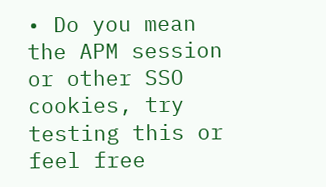• Do you mean the APM session or other SSO cookies, try testing this or feel free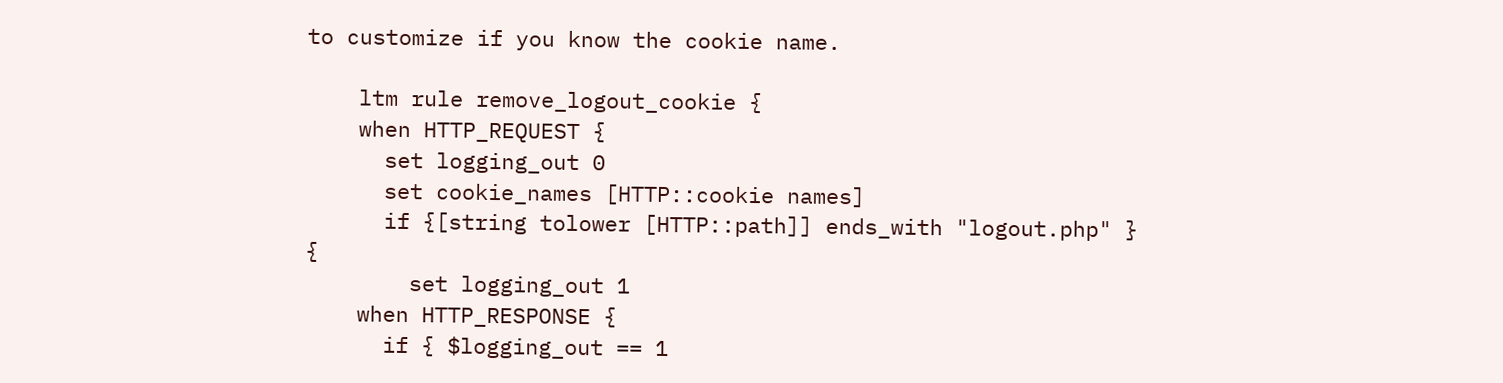to customize if you know the cookie name.

    ltm rule remove_logout_cookie {
    when HTTP_REQUEST {
      set logging_out 0
      set cookie_names [HTTP::cookie names]
      if {[string tolower [HTTP::path]] ends_with "logout.php" } {
        set logging_out 1
    when HTTP_RESPONSE {
      if { $logging_out == 1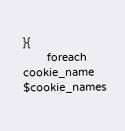}{
        foreach cookie_name $cookie_names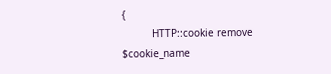{
          HTTP::cookie remove $cookie_name